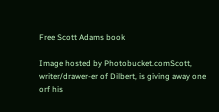Free Scott Adams book

Image hosted by Photobucket.comScott, writer/drawer-er of Dilbert, is giving away one orf his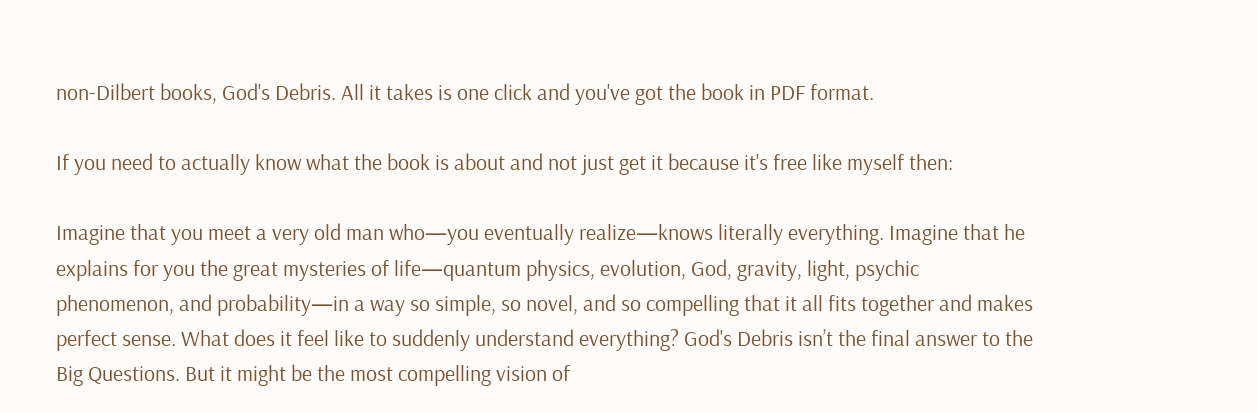non-Dilbert books, God's Debris. All it takes is one click and you've got the book in PDF format.

If you need to actually know what the book is about and not just get it because it's free like myself then:

Imagine that you meet a very old man who—you eventually realize—knows literally everything. Imagine that he explains for you the great mysteries of life—quantum physics, evolution, God, gravity, light, psychic phenomenon, and probability—in a way so simple, so novel, and so compelling that it all fits together and makes perfect sense. What does it feel like to suddenly understand everything? God's Debris isn’t the final answer to the Big Questions. But it might be the most compelling vision of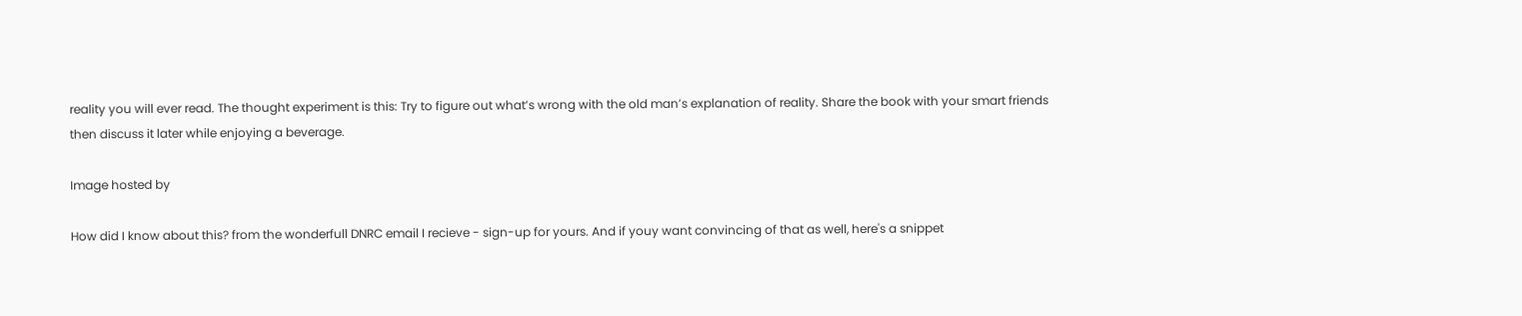reality you will ever read. The thought experiment is this: Try to figure out what’s wrong with the old man’s explanation of reality. Share the book with your smart friends then discuss it later while enjoying a beverage.

Image hosted by

How did I know about this? from the wonderfull DNRC email I recieve - sign-up for yours. And if youy want convincing of that as well, here's a snippet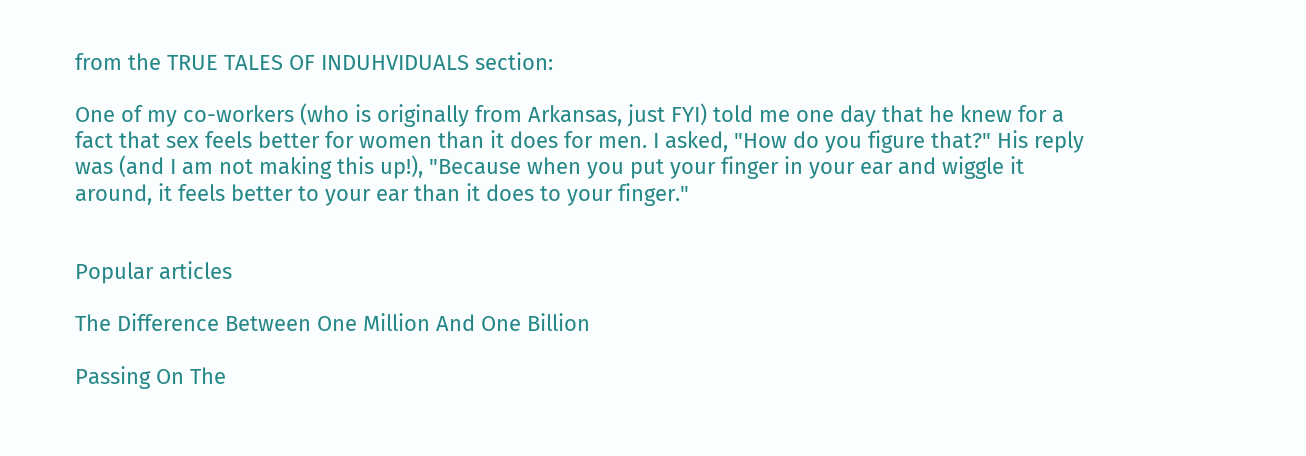from the TRUE TALES OF INDUHVIDUALS section:

One of my co-workers (who is originally from Arkansas, just FYI) told me one day that he knew for a fact that sex feels better for women than it does for men. I asked, "How do you figure that?" His reply was (and I am not making this up!), "Because when you put your finger in your ear and wiggle it around, it feels better to your ear than it does to your finger."


Popular articles

The Difference Between One Million And One Billion

Passing On The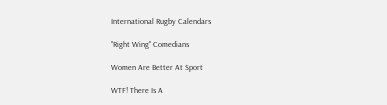International Rugby Calendars

"Right Wing" Comedians

Women Are Better At Sport

WTF! There Is A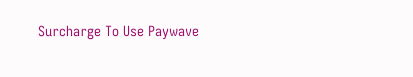Surcharge To Use Paywave